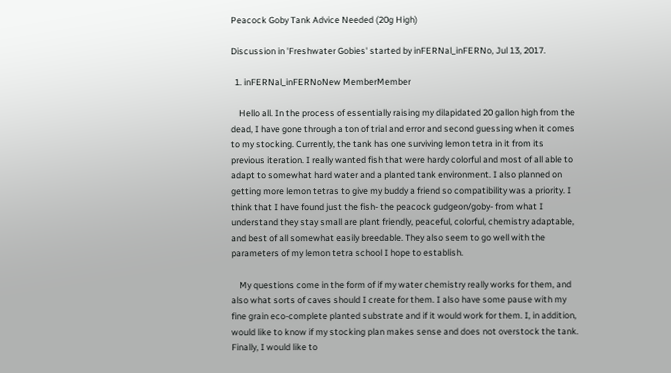Peacock Goby Tank Advice Needed (20g High)

Discussion in 'Freshwater Gobies' started by inFERNal_inFERNo, Jul 13, 2017.

  1. inFERNal_inFERNoNew MemberMember

    Hello all. In the process of essentially raising my dilapidated 20 gallon high from the dead, I have gone through a ton of trial and error and second guessing when it comes to my stocking. Currently, the tank has one surviving lemon tetra in it from its previous iteration. I really wanted fish that were hardy colorful and most of all able to adapt to somewhat hard water and a planted tank environment. I also planned on getting more lemon tetras to give my buddy a friend so compatibility was a priority. I think that I have found just the fish- the peacock gudgeon/goby- from what I understand they stay small are plant friendly, peaceful, colorful, chemistry adaptable, and best of all somewhat easily breedable. They also seem to go well with the parameters of my lemon tetra school I hope to establish.

    My questions come in the form of if my water chemistry really works for them, and also what sorts of caves should I create for them. I also have some pause with my fine grain eco-complete planted substrate and if it would work for them. I, in addition, would like to know if my stocking plan makes sense and does not overstock the tank. Finally, I would like to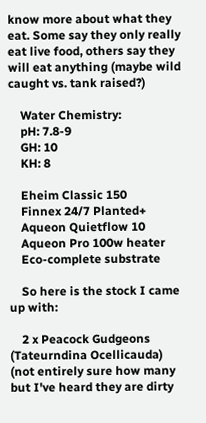know more about what they eat. Some say they only really eat live food, others say they will eat anything (maybe wild caught vs. tank raised?)

    Water Chemistry:
    pH: 7.8-9
    GH: 10
    KH: 8

    Eheim Classic 150
    Finnex 24/7 Planted+
    Aqueon Quietflow 10
    Aqueon Pro 100w heater
    Eco-complete substrate

    So here is the stock I came up with:

    2 x Peacock Gudgeons (Tateurndina Ocellicauda) (not entirely sure how many but I've heard they are dirty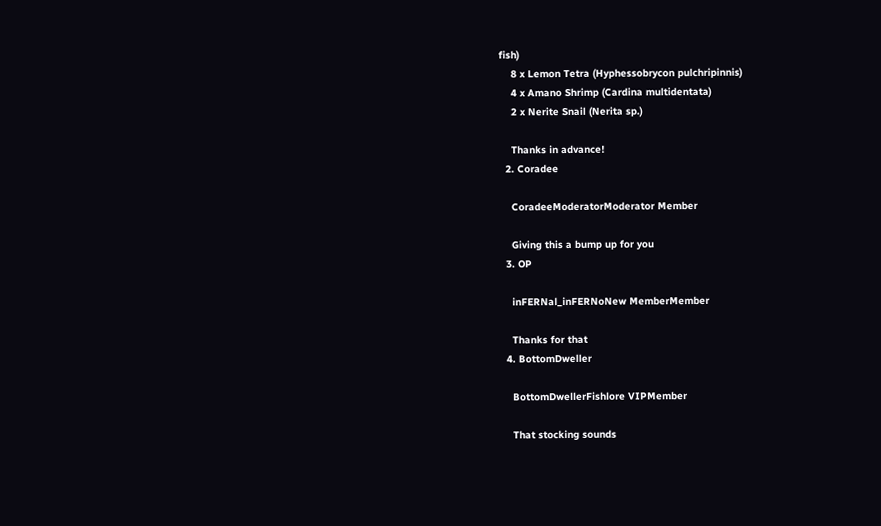fish)
    8 x Lemon Tetra (Hyphessobrycon pulchripinnis)
    4 x Amano Shrimp (Cardina multidentata)
    2 x Nerite Snail (Nerita sp.)

    Thanks in advance!
  2. Coradee

    CoradeeModeratorModerator Member

    Giving this a bump up for you
  3. OP

    inFERNal_inFERNoNew MemberMember

    Thanks for that
  4. BottomDweller

    BottomDwellerFishlore VIPMember

    That stocking sounds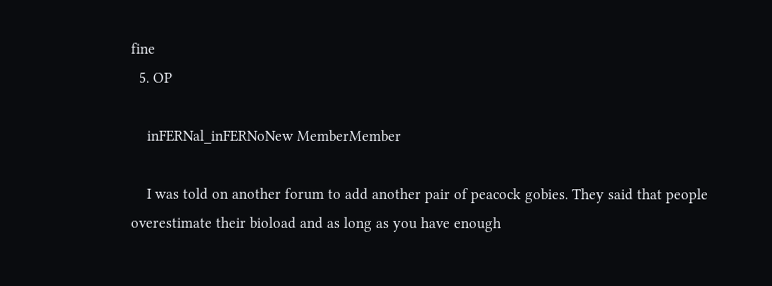fine
  5. OP

    inFERNal_inFERNoNew MemberMember

    I was told on another forum to add another pair of peacock gobies. They said that people overestimate their bioload and as long as you have enough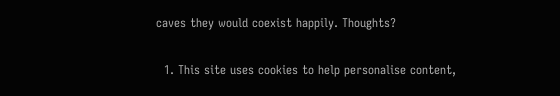caves they would coexist happily. Thoughts?

  1. This site uses cookies to help personalise content,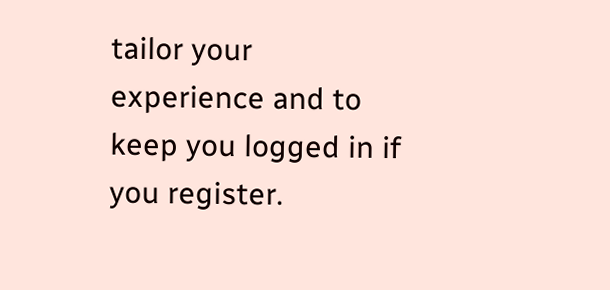tailor your experience and to keep you logged in if you register.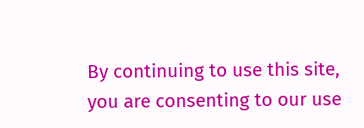By continuing to use this site, you are consenting to our use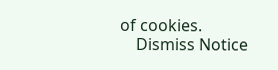of cookies.
    Dismiss Notice